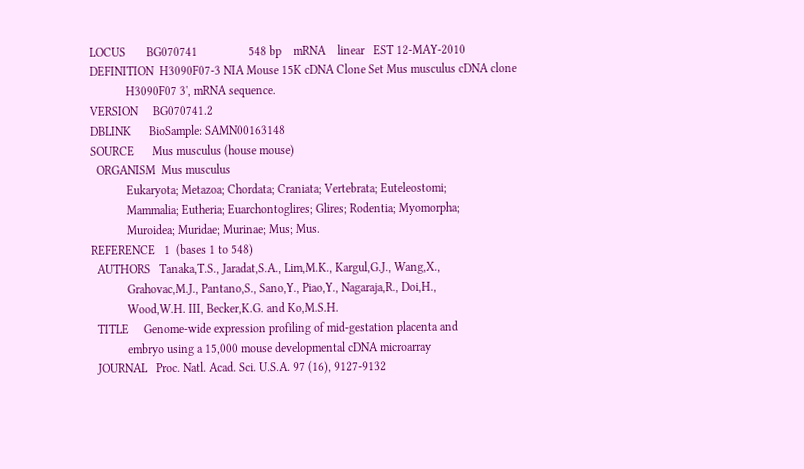LOCUS       BG070741                 548 bp    mRNA    linear   EST 12-MAY-2010
DEFINITION  H3090F07-3 NIA Mouse 15K cDNA Clone Set Mus musculus cDNA clone
            H3090F07 3', mRNA sequence.
VERSION     BG070741.2
DBLINK      BioSample: SAMN00163148
SOURCE      Mus musculus (house mouse)
  ORGANISM  Mus musculus
            Eukaryota; Metazoa; Chordata; Craniata; Vertebrata; Euteleostomi;
            Mammalia; Eutheria; Euarchontoglires; Glires; Rodentia; Myomorpha;
            Muroidea; Muridae; Murinae; Mus; Mus.
REFERENCE   1  (bases 1 to 548)
  AUTHORS   Tanaka,T.S., Jaradat,S.A., Lim,M.K., Kargul,G.J., Wang,X.,
            Grahovac,M.J., Pantano,S., Sano,Y., Piao,Y., Nagaraja,R., Doi,H.,
            Wood,W.H. III, Becker,K.G. and Ko,M.S.H.
  TITLE     Genome-wide expression profiling of mid-gestation placenta and
            embryo using a 15,000 mouse developmental cDNA microarray
  JOURNAL   Proc. Natl. Acad. Sci. U.S.A. 97 (16), 9127-9132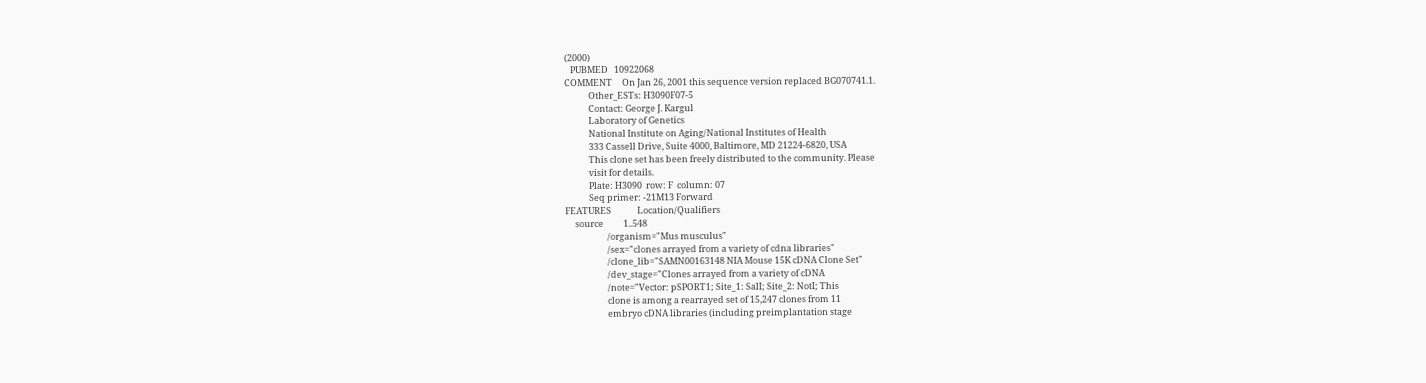(2000)
   PUBMED   10922068
COMMENT     On Jan 26, 2001 this sequence version replaced BG070741.1.
            Other_ESTs: H3090F07-5
            Contact: George J. Kargul
            Laboratory of Genetics
            National Institute on Aging/National Institutes of Health
            333 Cassell Drive, Suite 4000, Baltimore, MD 21224-6820, USA
            This clone set has been freely distributed to the community. Please
            visit for details.
            Plate: H3090  row: F  column: 07
            Seq primer: -21M13 Forward
FEATURES             Location/Qualifiers
     source          1..548
                     /organism="Mus musculus"
                     /sex="clones arrayed from a variety of cdna libraries"
                     /clone_lib="SAMN00163148 NIA Mouse 15K cDNA Clone Set"
                     /dev_stage="Clones arrayed from a variety of cDNA
                     /note="Vector: pSPORT1; Site_1: SalI; Site_2: NotI; This
                     clone is among a rearrayed set of 15,247 clones from 11
                     embryo cDNA libraries (including preimplantation stage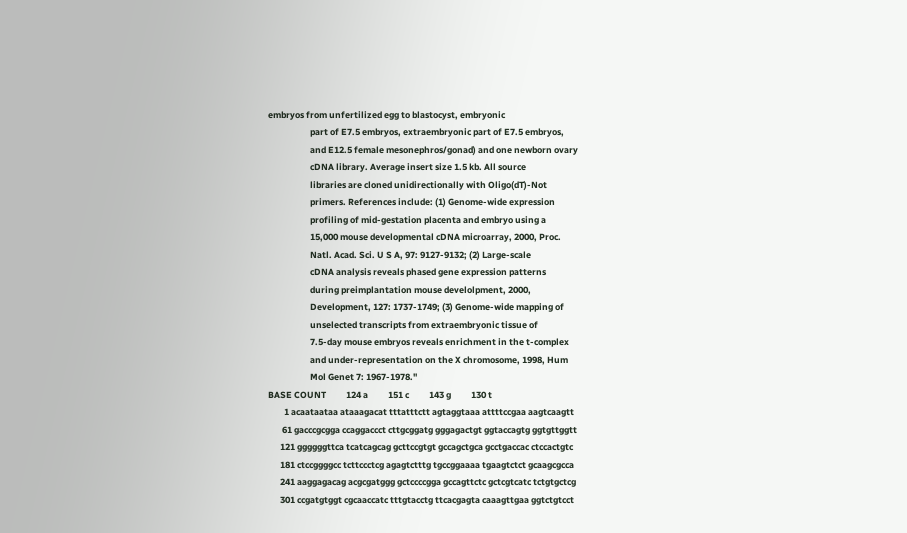embryos from unfertilized egg to blastocyst, embryonic
                     part of E7.5 embryos, extraembryonic part of E7.5 embryos,
                     and E12.5 female mesonephros/gonad) and one newborn ovary
                     cDNA library. Average insert size 1.5 kb. All source
                     libraries are cloned unidirectionally with Oligo(dT)-Not
                     primers. References include: (1) Genome-wide expression
                     profiling of mid-gestation placenta and embryo using a
                     15,000 mouse developmental cDNA microarray, 2000, Proc.
                     Natl. Acad. Sci. U S A, 97: 9127-9132; (2) Large-scale
                     cDNA analysis reveals phased gene expression patterns
                     during preimplantation mouse develolpment, 2000,
                     Development, 127: 1737-1749; (3) Genome-wide mapping of
                     unselected transcripts from extraembryonic tissue of
                     7.5-day mouse embryos reveals enrichment in the t-complex
                     and under-representation on the X chromosome, 1998, Hum
                     Mol Genet 7: 1967-1978."
BASE COUNT          124 a          151 c          143 g          130 t
        1 acaataataa ataaagacat tttatttctt agtaggtaaa attttccgaa aagtcaagtt
       61 gacccgcgga ccaggaccct cttgcggatg gggagactgt ggtaccagtg ggtgttggtt
      121 ggggggttca tcatcagcag gcttccgtgt gccagctgca gcctgaccac ctccactgtc
      181 ctccggggcc tcttccctcg agagtctttg tgccggaaaa tgaagtctct gcaagcgcca
      241 aaggagacag acgcgatggg gctccccgga gccagttctc gctcgtcatc tctgtgctcg
      301 ccgatgtggt cgcaaccatc tttgtacctg ttcacgagta caaagttgaa ggtctgtcct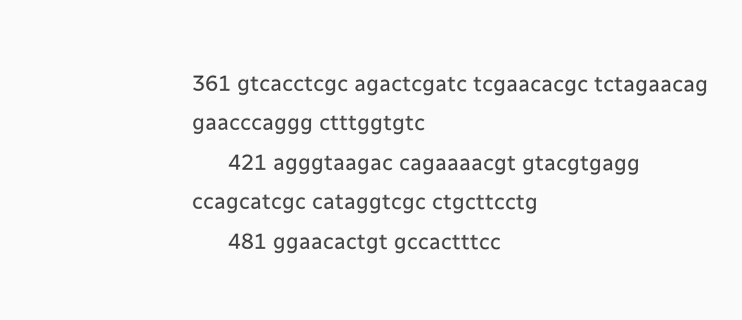361 gtcacctcgc agactcgatc tcgaacacgc tctagaacag gaacccaggg ctttggtgtc
      421 agggtaagac cagaaaacgt gtacgtgagg ccagcatcgc cataggtcgc ctgcttcctg
      481 ggaacactgt gccactttcc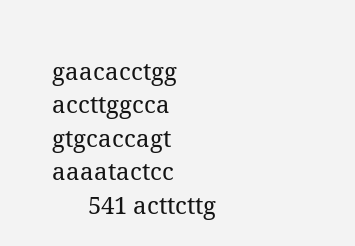gaacacctgg accttggcca gtgcaccagt aaaatactcc
      541 acttcttg